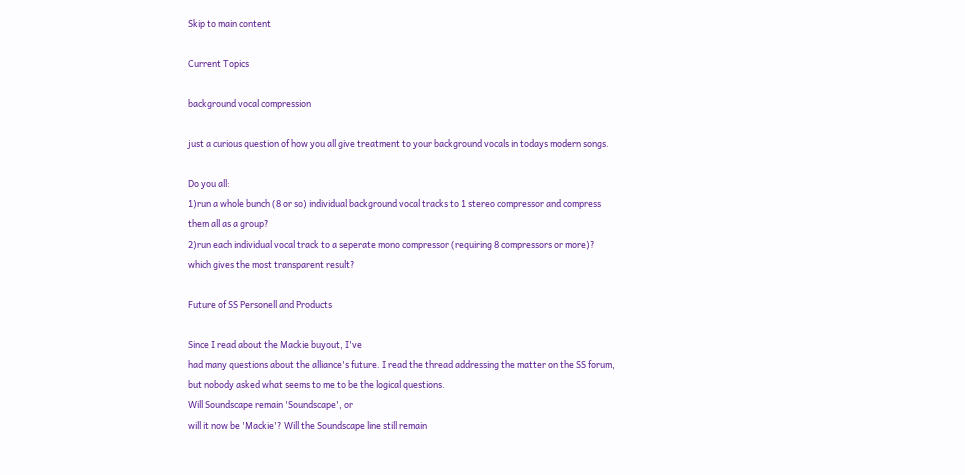Skip to main content

Current Topics

background vocal compression

just a curious question of how you all give treatment to your background vocals in todays modern songs.

Do you all:
1)run a whole bunch (8 or so) individual background vocal tracks to 1 stereo compressor and compress them all as a group?
2)run each individual vocal track to a seperate mono compressor (requiring 8 compressors or more)?
which gives the most transparent result?

Future of SS Personell and Products

Since I read about the Mackie buyout, I've
had many questions about the alliance's future. I read the thread addressing the matter on the SS forum, but nobody asked what seems to me to be the logical questions.
Will Soundscape remain 'Soundscape', or
will it now be 'Mackie'? Will the Soundscape line still remain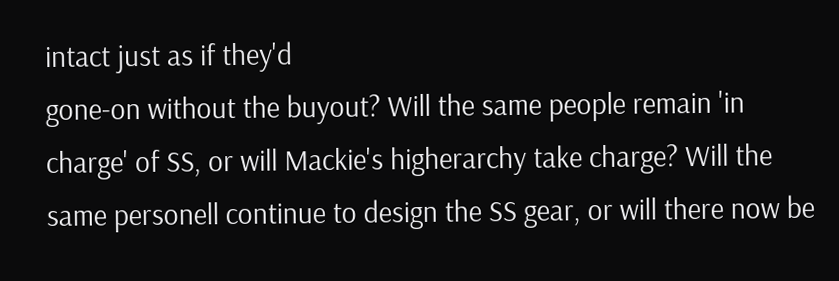intact just as if they'd
gone-on without the buyout? Will the same people remain 'in charge' of SS, or will Mackie's higherarchy take charge? Will the same personell continue to design the SS gear, or will there now be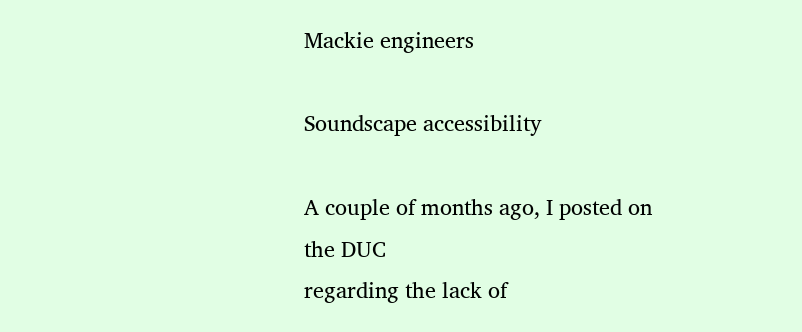Mackie engineers

Soundscape accessibility

A couple of months ago, I posted on the DUC
regarding the lack of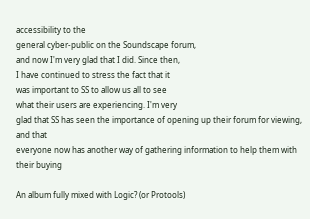accessibility to the
general cyber-public on the Soundscape forum,
and now I'm very glad that I did. Since then,
I have continued to stress the fact that it
was important to SS to allow us all to see
what their users are experiencing. I'm very
glad that SS has seen the importance of opening up their forum for viewing, and that
everyone now has another way of gathering information to help them with their buying

An album fully mixed with Logic? (or Protools)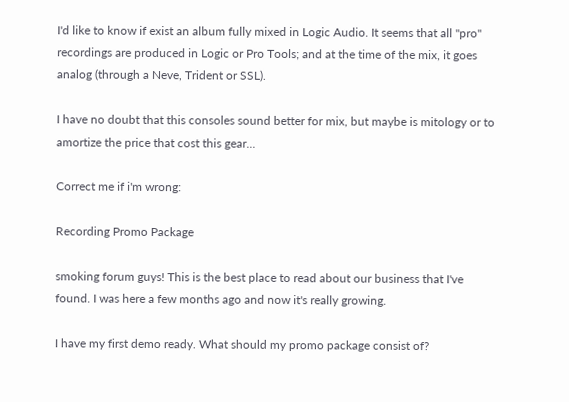I'd like to know if exist an album fully mixed in Logic Audio. It seems that all "pro" recordings are produced in Logic or Pro Tools; and at the time of the mix, it goes analog (through a Neve, Trident or SSL).

I have no doubt that this consoles sound better for mix, but maybe is mitology or to amortize the price that cost this gear...

Correct me if i'm wrong:

Recording Promo Package

smoking forum guys! This is the best place to read about our business that I've found. I was here a few months ago and now it's really growing.

I have my first demo ready. What should my promo package consist of?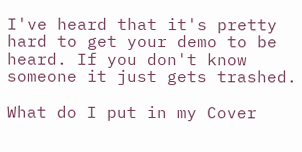I've heard that it's pretty hard to get your demo to be heard. If you don't know someone it just gets trashed.

What do I put in my Cover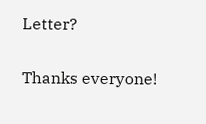Letter?

Thanks everyone!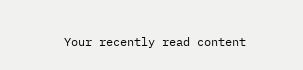Your recently read content